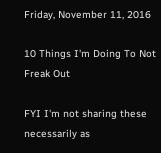Friday, November 11, 2016

10 Things I'm Doing To Not Freak Out

FYI I'm not sharing these necessarily as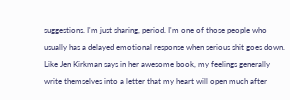suggestions. I'm just sharing, period. I'm one of those people who usually has a delayed emotional response when serious shit goes down. Like Jen Kirkman says in her awesome book, my feelings generally write themselves into a letter that my heart will open much after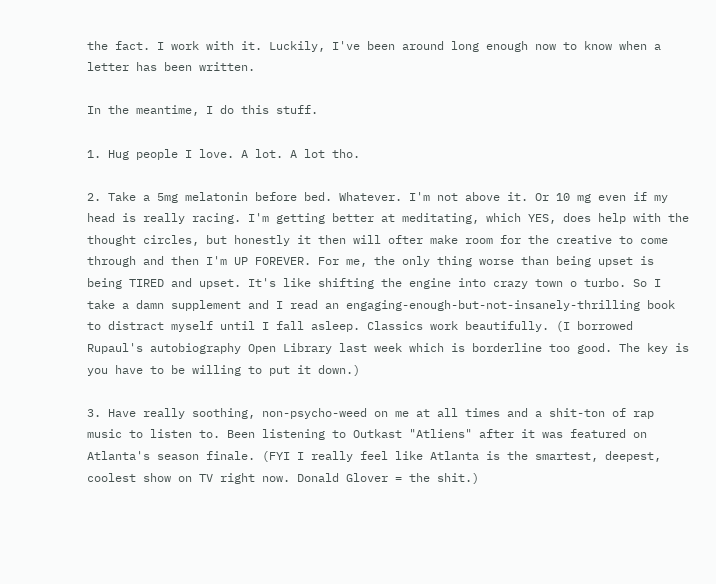the fact. I work with it. Luckily, I've been around long enough now to know when a letter has been written.

In the meantime, I do this stuff.

1. Hug people I love. A lot. A lot tho.

2. Take a 5mg melatonin before bed. Whatever. I'm not above it. Or 10 mg even if my head is really racing. I'm getting better at meditating, which YES, does help with the thought circles, but honestly it then will ofter make room for the creative to come through and then I'm UP FOREVER. For me, the only thing worse than being upset is being TIRED and upset. It's like shifting the engine into crazy town o turbo. So I take a damn supplement and I read an engaging-enough-but-not-insanely-thrilling book to distract myself until I fall asleep. Classics work beautifully. (I borrowed Rupaul's autobiography Open Library last week which is borderline too good. The key is you have to be willing to put it down.)

3. Have really soothing, non-psycho-weed on me at all times and a shit-ton of rap music to listen to. Been listening to Outkast "Atliens" after it was featured on Atlanta's season finale. (FYI I really feel like Atlanta is the smartest, deepest, coolest show on TV right now. Donald Glover = the shit.)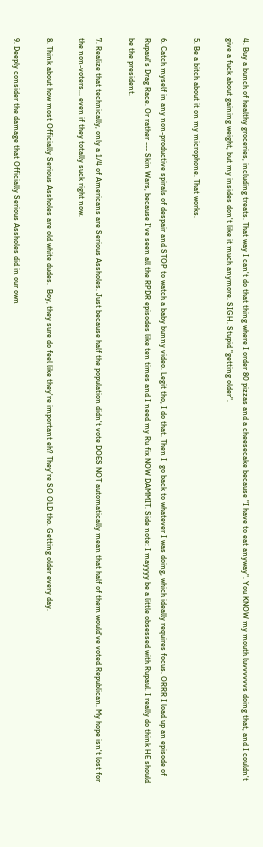4. Buy a bunch of healthy groceries, including treats. That way I can't do that thing where I order 80 pizzas and a cheesecake because "I have to eat anyway". You KNOW my mouth luvvvvvvs doing that, and I couldn't give a fuck about gaining weight, but my insides don't like it much anymore. SIGH. Stupid "getting older".

5. Be a bitch about it on my microphone. That works.

6. Catch myself in any non-productive spirals of despair and STOP to watch a baby bunny video. Legit tho, I do that. Then I  go back to whatever I was doing, which ideally requires focus. ORRR I load up an episode of Rupaul's Drag Race. Or rather --- Skin Wars, because I've seen all the RPDR episodes like ten times and I need my Ru fix NOW DAMMIT. Side note: I mayyyy be a little obsessed with Rupaul. I really do think HE should be the president.

7. Realize that technically, only a 1/4 of Americans are Serious Assholes. Just because half the population didn't vote DOES NOT automatically mean that half of them would've voted Republican. My hope isn't lost for the non-voters... even if they totally suck right now.

8. Think about how most Officially Serious Assholes are old white dudes.  Boy, they sure do feel like they're important eh? They're SO OLD tho. Getting older every day.

9. Deeply consider the damage that Officially Serious Assholes did in our own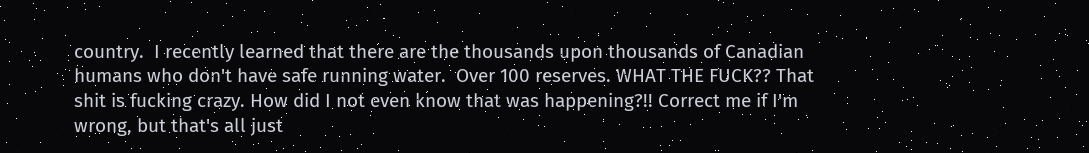country.  I recently learned that there are the thousands upon thousands of Canadian humans who don't have safe running water.  Over 100 reserves. WHAT THE FUCK?? That shit is fucking crazy. How did I not even know that was happening?!! Correct me if I'm wrong, but that's all just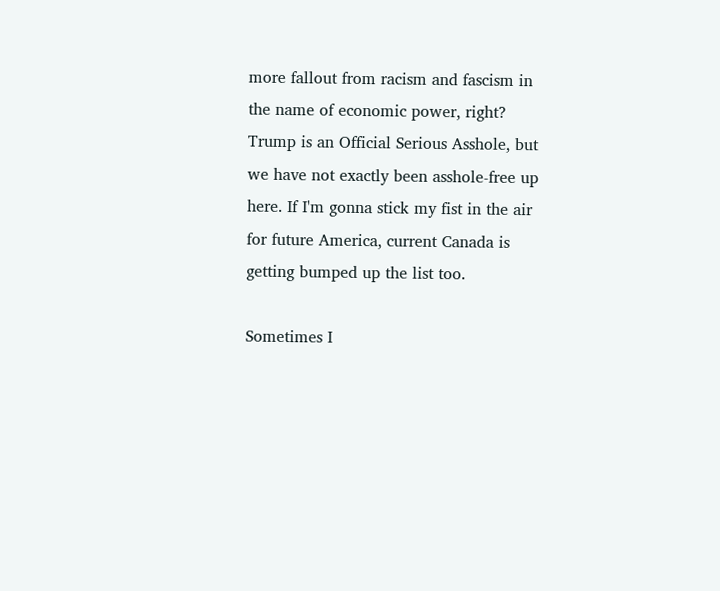more fallout from racism and fascism in the name of economic power, right? Trump is an Official Serious Asshole, but we have not exactly been asshole-free up here. If I'm gonna stick my fist in the air for future America, current Canada is getting bumped up the list too.

Sometimes I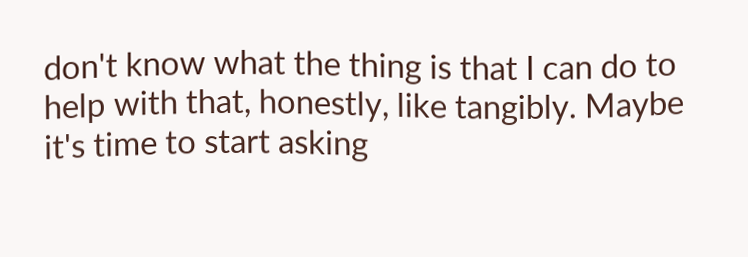don't know what the thing is that I can do to help with that, honestly, like tangibly. Maybe it's time to start asking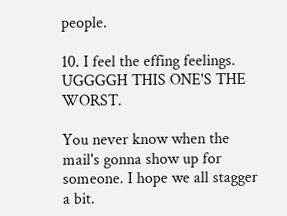people.

10. I feel the effing feelings. UGGGGH THIS ONE'S THE WORST.

You never know when the mail's gonna show up for someone. I hope we all stagger a bit.